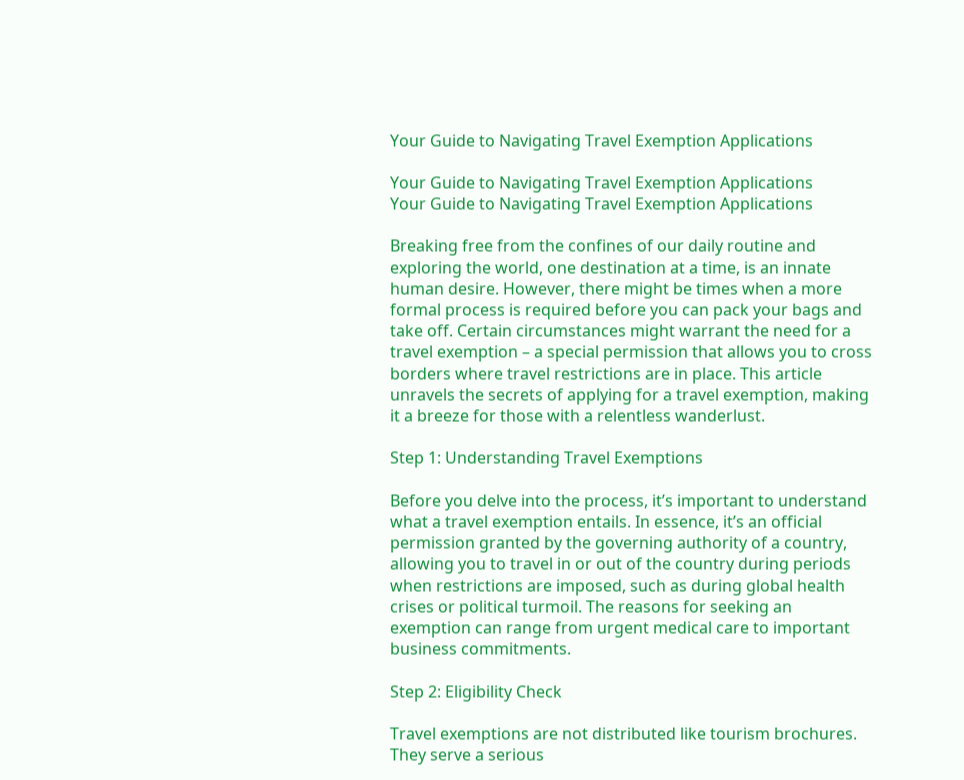Your Guide to Navigating Travel Exemption Applications

Your Guide to Navigating Travel Exemption Applications
Your Guide to Navigating Travel Exemption Applications

Breaking free from the confines of our daily routine and exploring the world, one destination at a time, is an innate human desire. However, there might be times when a more formal process is required before you can pack your bags and take off. Certain circumstances might warrant the need for a travel exemption – a special permission that allows you to cross borders where travel restrictions are in place. This article unravels the secrets of applying for a travel exemption, making it a breeze for those with a relentless wanderlust.

Step 1: Understanding Travel Exemptions

Before you delve into the process, it’s important to understand what a travel exemption entails. In essence, it’s an official permission granted by the governing authority of a country, allowing you to travel in or out of the country during periods when restrictions are imposed, such as during global health crises or political turmoil. The reasons for seeking an exemption can range from urgent medical care to important business commitments.

Step 2: Eligibility Check

Travel exemptions are not distributed like tourism brochures. They serve a serious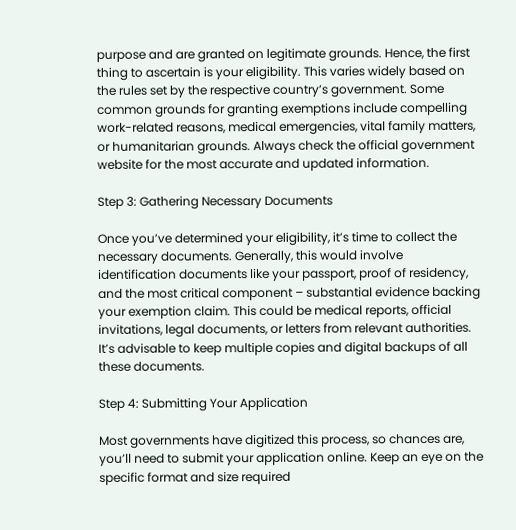purpose and are granted on legitimate grounds. Hence, the first thing to ascertain is your eligibility. This varies widely based on the rules set by the respective country’s government. Some common grounds for granting exemptions include compelling work-related reasons, medical emergencies, vital family matters, or humanitarian grounds. Always check the official government website for the most accurate and updated information.

Step 3: Gathering Necessary Documents

Once you’ve determined your eligibility, it’s time to collect the necessary documents. Generally, this would involve identification documents like your passport, proof of residency, and the most critical component – substantial evidence backing your exemption claim. This could be medical reports, official invitations, legal documents, or letters from relevant authorities. It’s advisable to keep multiple copies and digital backups of all these documents.

Step 4: Submitting Your Application

Most governments have digitized this process, so chances are, you’ll need to submit your application online. Keep an eye on the specific format and size required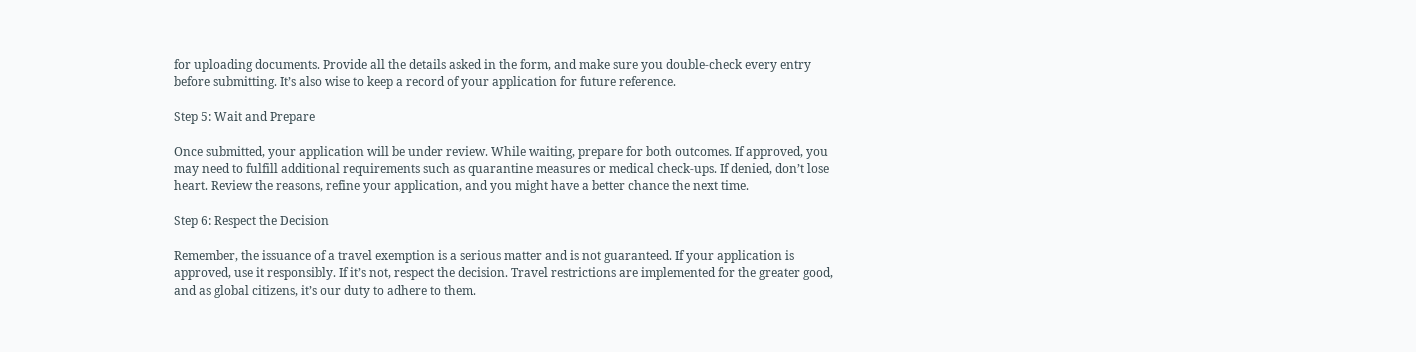for uploading documents. Provide all the details asked in the form, and make sure you double-check every entry before submitting. It’s also wise to keep a record of your application for future reference.

Step 5: Wait and Prepare

Once submitted, your application will be under review. While waiting, prepare for both outcomes. If approved, you may need to fulfill additional requirements such as quarantine measures or medical check-ups. If denied, don’t lose heart. Review the reasons, refine your application, and you might have a better chance the next time.

Step 6: Respect the Decision

Remember, the issuance of a travel exemption is a serious matter and is not guaranteed. If your application is approved, use it responsibly. If it’s not, respect the decision. Travel restrictions are implemented for the greater good, and as global citizens, it’s our duty to adhere to them.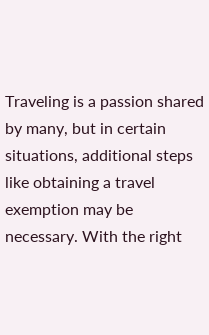Traveling is a passion shared by many, but in certain situations, additional steps like obtaining a travel exemption may be necessary. With the right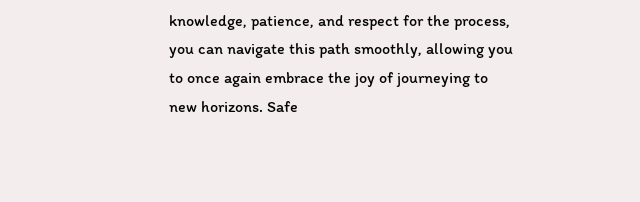knowledge, patience, and respect for the process, you can navigate this path smoothly, allowing you to once again embrace the joy of journeying to new horizons. Safe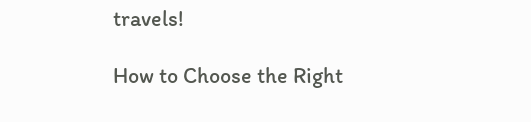travels!

How to Choose the Right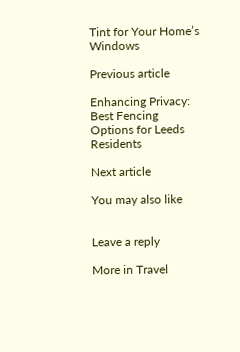Tint for Your Home’s Windows

Previous article

Enhancing Privacy: Best Fencing Options for Leeds Residents

Next article

You may also like


Leave a reply

More in Travel